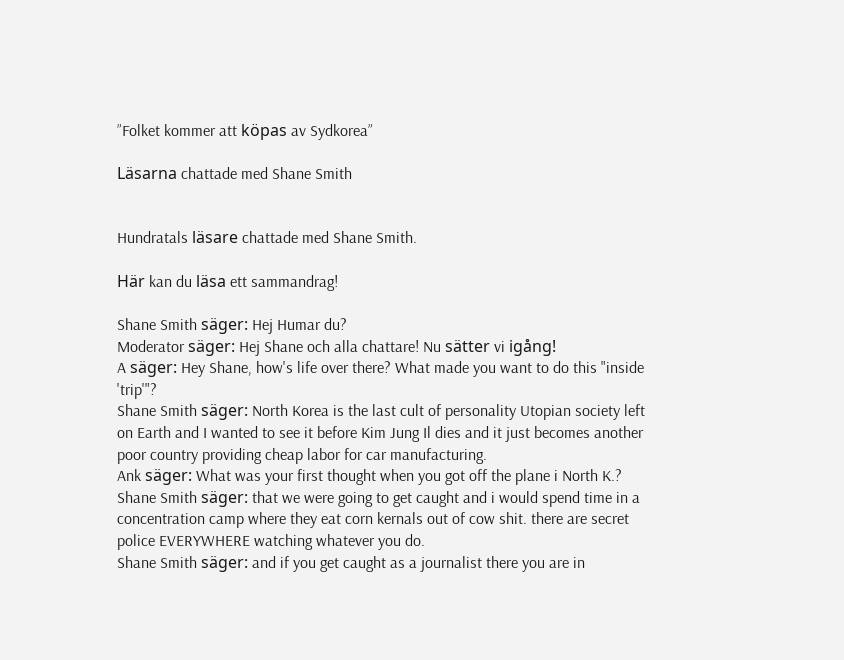”Folket kommer att köpas av Sydkorea”

Läsarna chattade med Shane Smith


Hundratals läsare chattade med Shane Smith.

Här kan du läsa ett sammandrag!

Shane Smith säger: Hej Humar du?
Moderator säger: Hej Shane och alla chattare! Nu sätter vi igång!
A säger: Hey Shane, how's life over there? What made you want to do this "inside 'trip'"?
Shane Smith säger: North Korea is the last cult of personality Utopian society left on Earth and I wanted to see it before Kim Jung Il dies and it just becomes another poor country providing cheap labor for car manufacturing.
Ank säger: What was your first thought when you got off the plane i North K.?
Shane Smith säger: that we were going to get caught and i would spend time in a concentration camp where they eat corn kernals out of cow shit. there are secret police EVERYWHERE watching whatever you do.
Shane Smith säger: and if you get caught as a journalist there you are in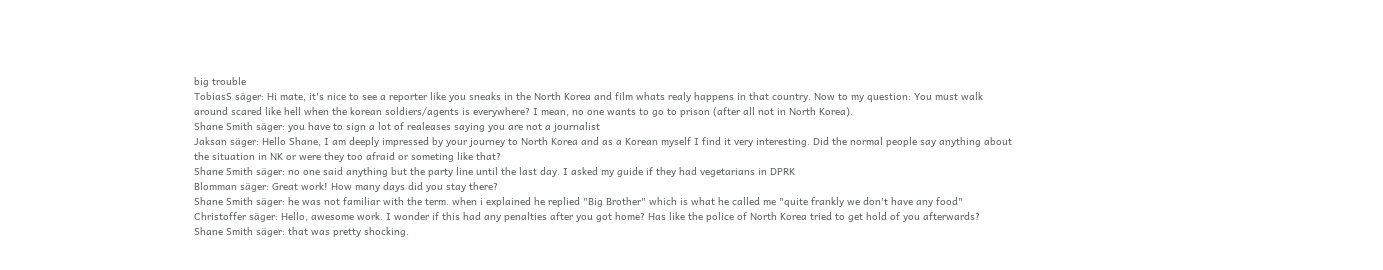big trouble
TobiasS säger: Hi mate, it's nice to see a reporter like you sneaks in the North Korea and film whats realy happens in that country. Now to my question: You must walk around scared like hell when the korean soldiers/agents is everywhere? I mean, no one wants to go to prison (after all not in North Korea).
Shane Smith säger: you have to sign a lot of realeases saying you are not a journalist
Jaksan säger: Hello Shane, I am deeply impressed by your journey to North Korea and as a Korean myself I find it very interesting. Did the normal people say anything about the situation in NK or were they too afraid or someting like that?
Shane Smith säger: no one said anything but the party line until the last day. I asked my guide if they had vegetarians in DPRK
Blomman säger: Great work! How many days did you stay there?
Shane Smith säger: he was not familiar with the term. when i explained he replied "Big Brother" which is what he called me "quite frankly we don't have any food"
Christoffer säger: Hello, awesome work. I wonder if this had any penalties after you got home? Has like the police of North Korea tried to get hold of you afterwards?
Shane Smith säger: that was pretty shocking.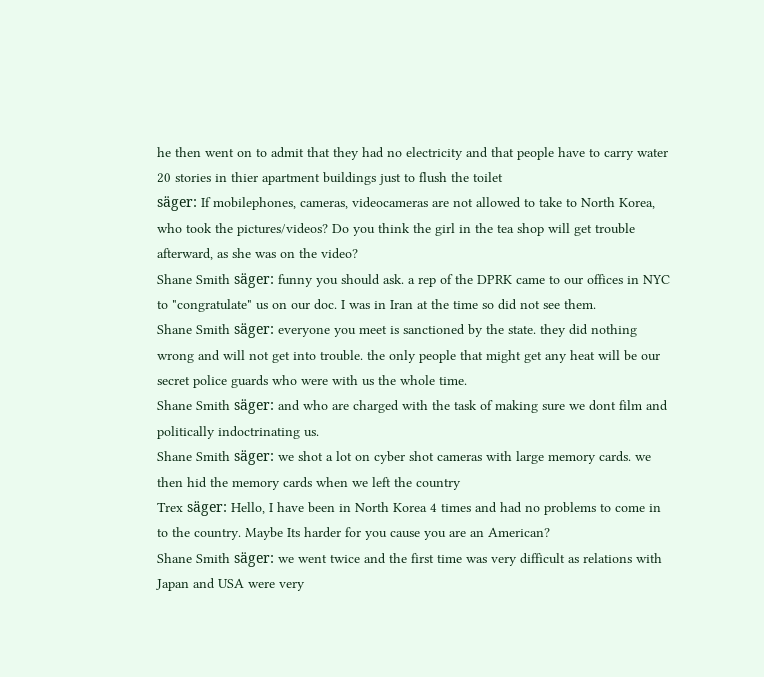he then went on to admit that they had no electricity and that people have to carry water 20 stories in thier apartment buildings just to flush the toilet
säger: If mobilephones, cameras, videocameras are not allowed to take to North Korea, who took the pictures/videos? Do you think the girl in the tea shop will get trouble afterward, as she was on the video?
Shane Smith säger: funny you should ask. a rep of the DPRK came to our offices in NYC to "congratulate" us on our doc. I was in Iran at the time so did not see them.
Shane Smith säger: everyone you meet is sanctioned by the state. they did nothing wrong and will not get into trouble. the only people that might get any heat will be our secret police guards who were with us the whole time.
Shane Smith säger: and who are charged with the task of making sure we dont film and politically indoctrinating us.
Shane Smith säger: we shot a lot on cyber shot cameras with large memory cards. we then hid the memory cards when we left the country
Trex säger: Hello, I have been in North Korea 4 times and had no problems to come in to the country. Maybe Its harder for you cause you are an American?
Shane Smith säger: we went twice and the first time was very difficult as relations with Japan and USA were very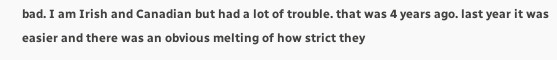bad. I am Irish and Canadian but had a lot of trouble. that was 4 years ago. last year it was easier and there was an obvious melting of how strict they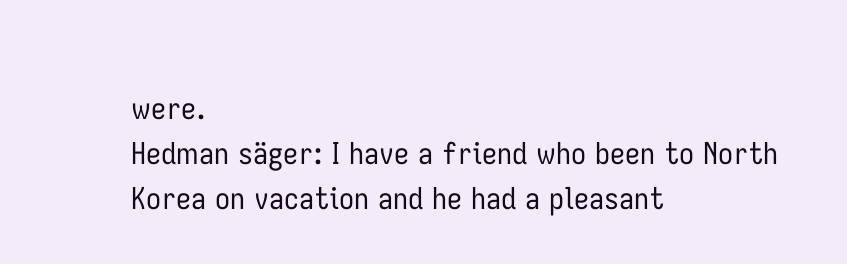were.
Hedman säger: I have a friend who been to North Korea on vacation and he had a pleasant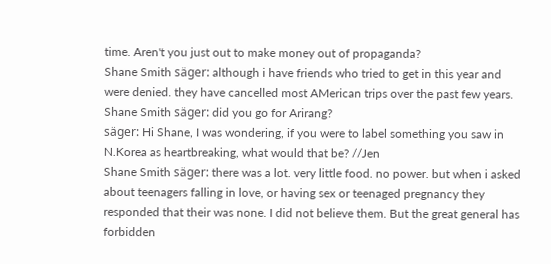time. Aren't you just out to make money out of propaganda?
Shane Smith säger: although i have friends who tried to get in this year and were denied. they have cancelled most AMerican trips over the past few years.
Shane Smith säger: did you go for Arirang?
säger: Hi Shane, I was wondering, if you were to label something you saw in N.Korea as heartbreaking, what would that be? //Jen
Shane Smith säger: there was a lot. very little food. no power. but when i asked about teenagers falling in love, or having sex or teenaged pregnancy they responded that their was none. I did not believe them. But the great general has forbidden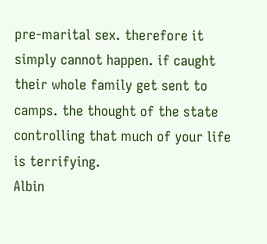pre-marital sex. therefore it simply cannot happen. if caught their whole family get sent to camps. the thought of the state controlling that much of your life is terrifying.
Albin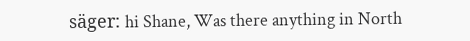säger: hi Shane, Was there anything in North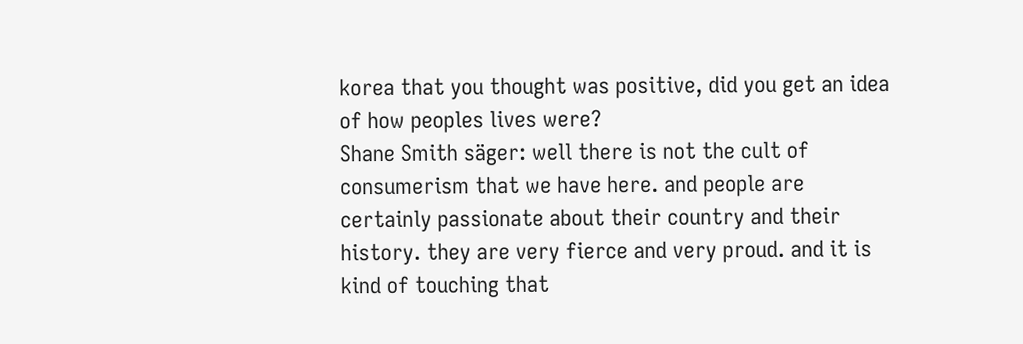korea that you thought was positive, did you get an idea of how peoples lives were?
Shane Smith säger: well there is not the cult of consumerism that we have here. and people are certainly passionate about their country and their history. they are very fierce and very proud. and it is kind of touching that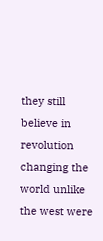they still believe in revolution changing the world unlike the west were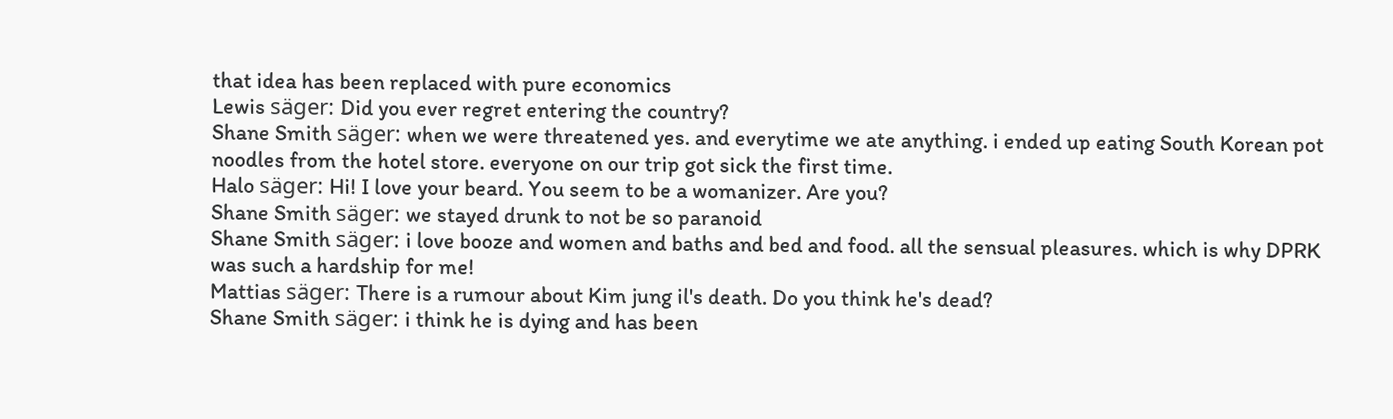that idea has been replaced with pure economics
Lewis säger: Did you ever regret entering the country?
Shane Smith säger: when we were threatened yes. and everytime we ate anything. i ended up eating South Korean pot noodles from the hotel store. everyone on our trip got sick the first time.
Halo säger: Hi! I love your beard. You seem to be a womanizer. Are you?
Shane Smith säger: we stayed drunk to not be so paranoid
Shane Smith säger: i love booze and women and baths and bed and food. all the sensual pleasures. which is why DPRK was such a hardship for me!
Mattias säger: There is a rumour about Kim jung il's death. Do you think he's dead?
Shane Smith säger: i think he is dying and has been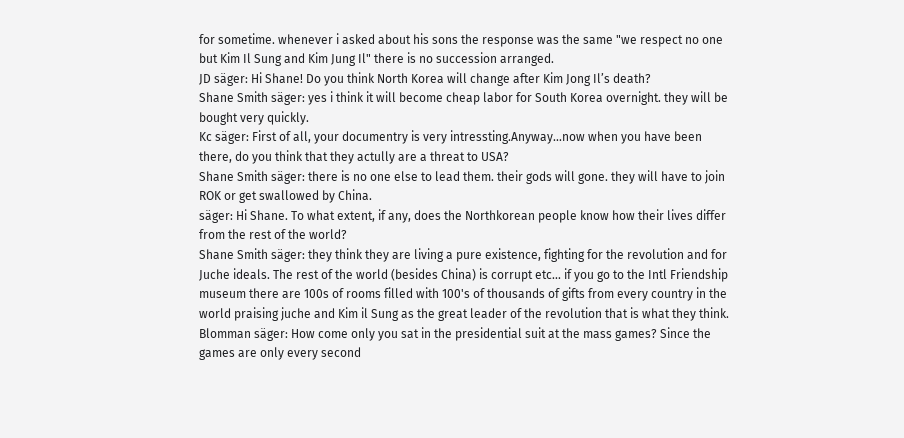for sometime. whenever i asked about his sons the response was the same "we respect no one but Kim Il Sung and Kim Jung Il" there is no succession arranged.
JD säger: Hi Shane! Do you think North Korea will change after Kim Jong Il’s death?
Shane Smith säger: yes i think it will become cheap labor for South Korea overnight. they will be bought very quickly.
Kc säger: First of all, your documentry is very intressting.Anyway...now when you have been there, do you think that they actully are a threat to USA?
Shane Smith säger: there is no one else to lead them. their gods will gone. they will have to join ROK or get swallowed by China.
säger: Hi Shane. To what extent, if any, does the Northkorean people know how their lives differ from the rest of the world?
Shane Smith säger: they think they are living a pure existence, fighting for the revolution and for Juche ideals. The rest of the world (besides China) is corrupt etc... if you go to the Intl Friendship museum there are 100s of rooms filled with 100's of thousands of gifts from every country in the world praising juche and Kim il Sung as the great leader of the revolution that is what they think.
Blomman säger: How come only you sat in the presidential suit at the mass games? Since the games are only every second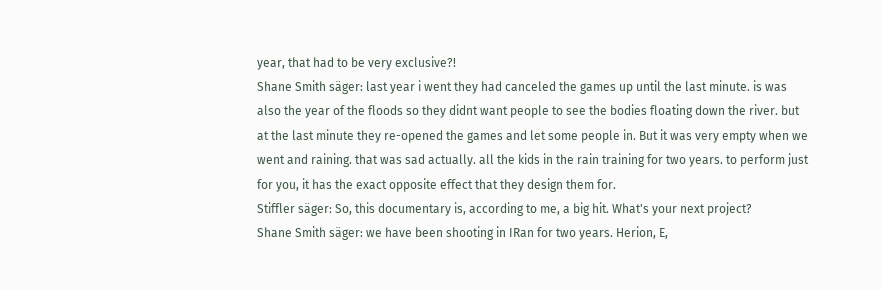year, that had to be very exclusive?!
Shane Smith säger: last year i went they had canceled the games up until the last minute. is was also the year of the floods so they didnt want people to see the bodies floating down the river. but at the last minute they re-opened the games and let some people in. But it was very empty when we went and raining. that was sad actually. all the kids in the rain training for two years. to perform just for you, it has the exact opposite effect that they design them for.
Stiffler säger: So, this documentary is, according to me, a big hit. What's your next project?
Shane Smith säger: we have been shooting in IRan for two years. Herion, E,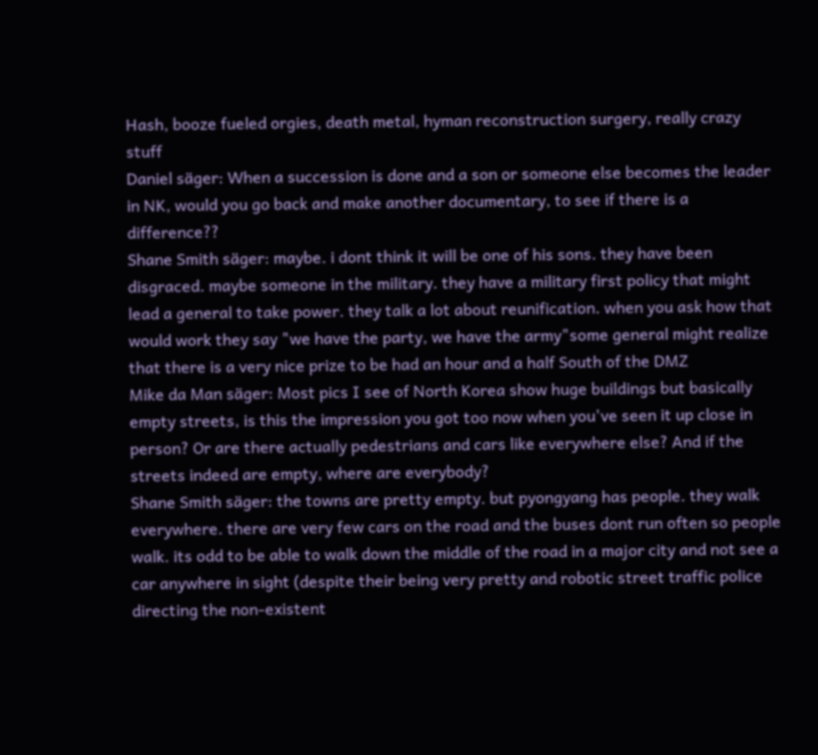Hash, booze fueled orgies, death metal, hyman reconstruction surgery, really crazy stuff
Daniel säger: When a succession is done and a son or someone else becomes the leader in NK, would you go back and make another documentary, to see if there is a difference??
Shane Smith säger: maybe. i dont think it will be one of his sons. they have been disgraced. maybe someone in the military. they have a military first policy that might lead a general to take power. they talk a lot about reunification. when you ask how that would work they say "we have the party, we have the army"some general might realize that there is a very nice prize to be had an hour and a half South of the DMZ
Mike da Man säger: Most pics I see of North Korea show huge buildings but basically empty streets, is this the impression you got too now when you've seen it up close in person? Or are there actually pedestrians and cars like everywhere else? And if the streets indeed are empty, where are everybody?
Shane Smith säger: the towns are pretty empty. but pyongyang has people. they walk everywhere. there are very few cars on the road and the buses dont run often so people walk. its odd to be able to walk down the middle of the road in a major city and not see a car anywhere in sight (despite their being very pretty and robotic street traffic police directing the non-existent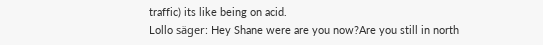traffic) its like being on acid.
Lollo säger: Hey Shane were are you now?Are you still in north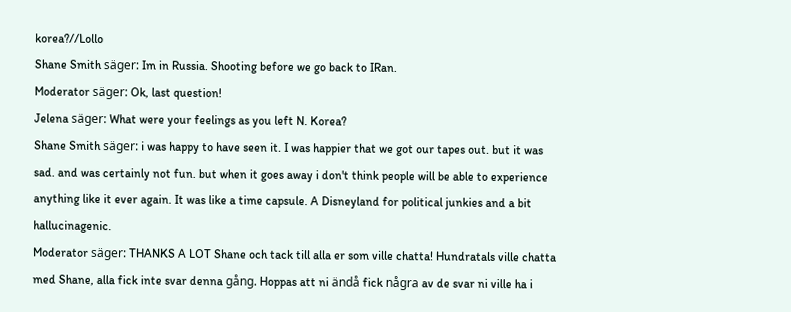korea?//Lollo
Shane Smith säger: Im in Russia. Shooting before we go back to IRan.
Moderator säger: Ok, last question!
Jelena säger: What were your feelings as you left N. Korea?
Shane Smith säger: i was happy to have seen it. I was happier that we got our tapes out. but it was sad. and was certainly not fun. but when it goes away i don't think people will be able to experience anything like it ever again. It was like a time capsule. A Disneyland for political junkies and a bit hallucinagenic.
Moderator säger: THANKS A LOT Shane och tack till alla er som ville chatta! Hundratals ville chatta med Shane, alla fick inte svar denna gång. Hoppas att ni ändå fick några av de svar ni ville ha i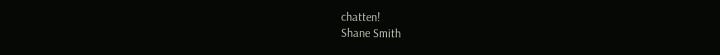chatten!
Shane Smith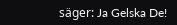säger: Ja Gelska De!